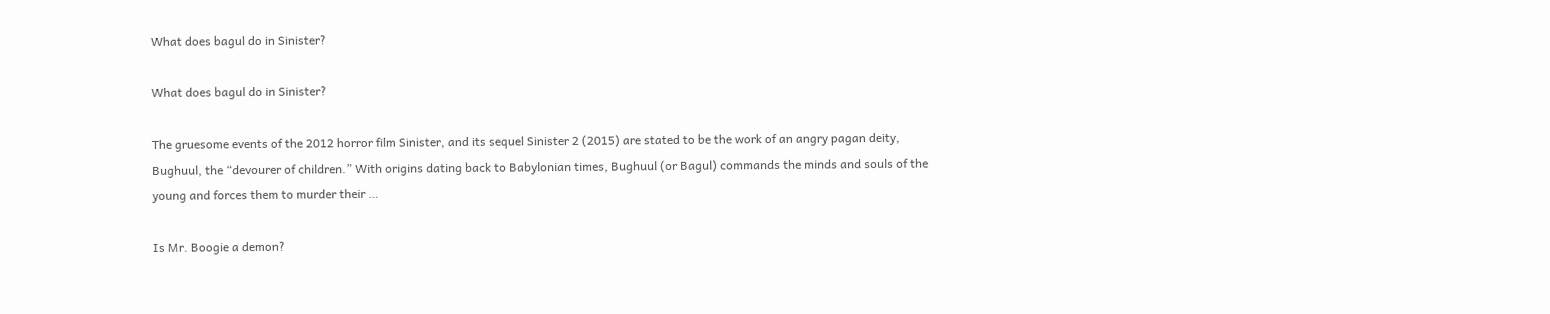What does bagul do in Sinister?

What does bagul do in Sinister?

The gruesome events of the 2012 horror film Sinister, and its sequel Sinister 2 (2015) are stated to be the work of an angry pagan deity, Bughuul, the “devourer of children.” With origins dating back to Babylonian times, Bughuul (or Bagul) commands the minds and souls of the young and forces them to murder their …

Is Mr. Boogie a demon?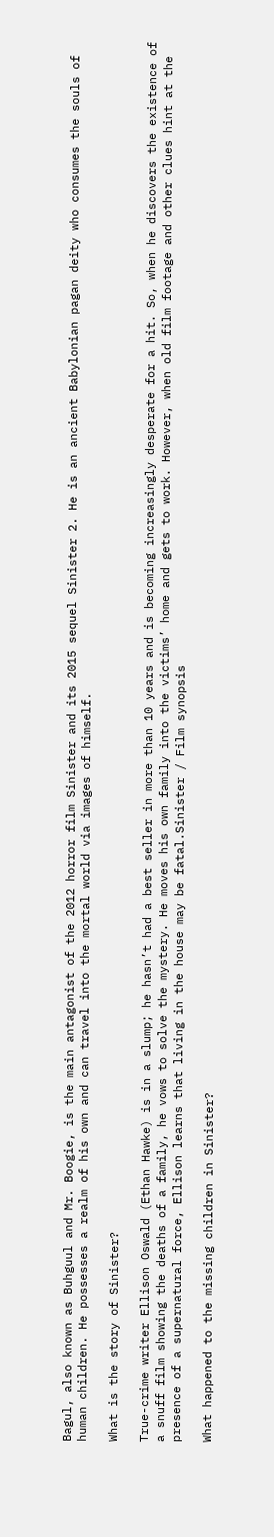Bagul, also known as Buhguul and Mr. Boogie, is the main antagonist of the 2012 horror film Sinister and its 2015 sequel Sinister 2. He is an ancient Babylonian pagan deity who consumes the souls of human children. He possesses a realm of his own and can travel into the mortal world via images of himself.

What is the story of Sinister?

True-crime writer Ellison Oswald (Ethan Hawke) is in a slump; he hasn’t had a best seller in more than 10 years and is becoming increasingly desperate for a hit. So, when he discovers the existence of a snuff film showing the deaths of a family, he vows to solve the mystery. He moves his own family into the victims’ home and gets to work. However, when old film footage and other clues hint at the presence of a supernatural force, Ellison learns that living in the house may be fatal.Sinister / Film synopsis

What happened to the missing children in Sinister?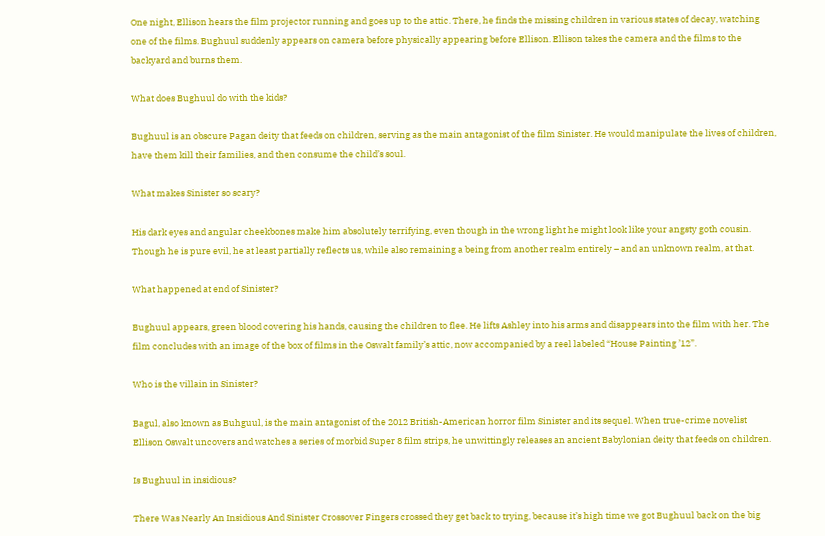One night, Ellison hears the film projector running and goes up to the attic. There, he finds the missing children in various states of decay, watching one of the films. Bughuul suddenly appears on camera before physically appearing before Ellison. Ellison takes the camera and the films to the backyard and burns them.

What does Bughuul do with the kids?

Bughuul is an obscure Pagan deity that feeds on children, serving as the main antagonist of the film Sinister. He would manipulate the lives of children, have them kill their families, and then consume the child’s soul.

What makes Sinister so scary?

His dark eyes and angular cheekbones make him absolutely terrifying, even though in the wrong light he might look like your angsty goth cousin. Though he is pure evil, he at least partially reflects us, while also remaining a being from another realm entirely – and an unknown realm, at that.

What happened at end of Sinister?

Bughuul appears, green blood covering his hands, causing the children to flee. He lifts Ashley into his arms and disappears into the film with her. The film concludes with an image of the box of films in the Oswalt family’s attic, now accompanied by a reel labeled “House Painting ’12”.

Who is the villain in Sinister?

Bagul, also known as Buhguul, is the main antagonist of the 2012 British-American horror film Sinister and its sequel. When true-crime novelist Ellison Oswalt uncovers and watches a series of morbid Super 8 film strips, he unwittingly releases an ancient Babylonian deity that feeds on children.

Is Bughuul in insidious?

There Was Nearly An Insidious And Sinister Crossover Fingers crossed they get back to trying, because it’s high time we got Bughuul back on the big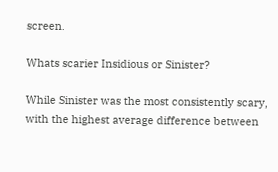screen.

Whats scarier Insidious or Sinister?

While Sinister was the most consistently scary, with the highest average difference between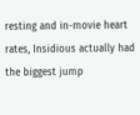resting and in-movie heart rates, Insidious actually had the biggest jump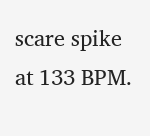scare spike at 133 BPM.